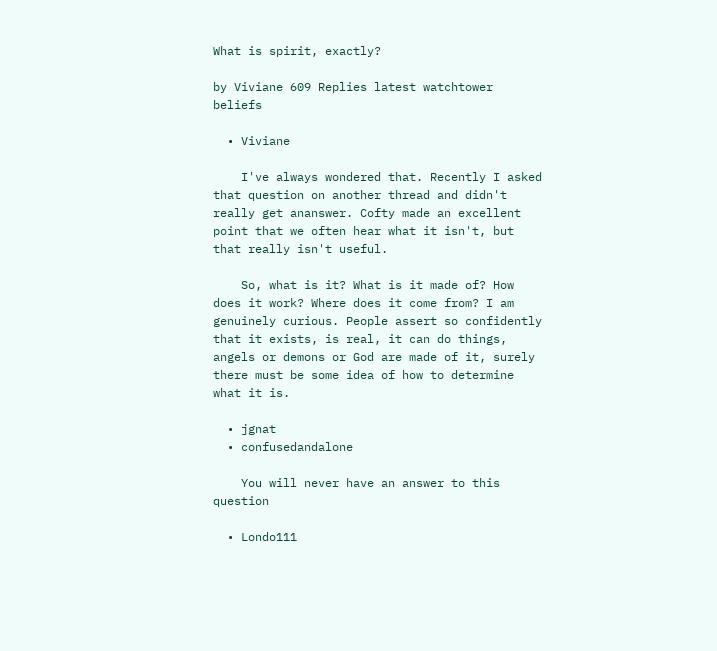What is spirit, exactly?

by Viviane 609 Replies latest watchtower beliefs

  • Viviane

    I've always wondered that. Recently I asked that question on another thread and didn't really get ananswer. Cofty made an excellent point that we often hear what it isn't, but that really isn't useful.

    So, what is it? What is it made of? How does it work? Where does it come from? I am genuinely curious. People assert so confidently that it exists, is real, it can do things, angels or demons or God are made of it, surely there must be some idea of how to determine what it is.

  • jgnat
  • confusedandalone

    You will never have an answer to this question

  • Londo111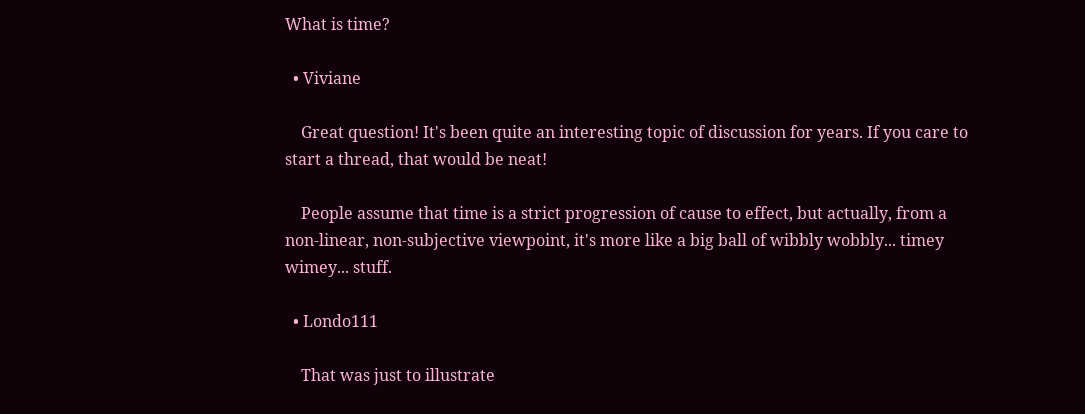What is time?

  • Viviane

    Great question! It's been quite an interesting topic of discussion for years. If you care to start a thread, that would be neat!

    People assume that time is a strict progression of cause to effect, but actually, from a non-linear, non-subjective viewpoint, it's more like a big ball of wibbly wobbly... timey wimey... stuff.

  • Londo111

    That was just to illustrate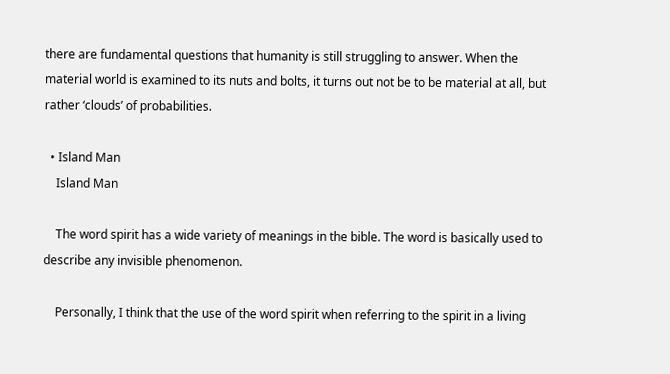there are fundamental questions that humanity is still struggling to answer. When the material world is examined to its nuts and bolts, it turns out not be to be material at all, but rather ‘clouds’ of probabilities.

  • Island Man
    Island Man

    The word spirit has a wide variety of meanings in the bible. The word is basically used to describe any invisible phenomenon.

    Personally, I think that the use of the word spirit when referring to the spirit in a living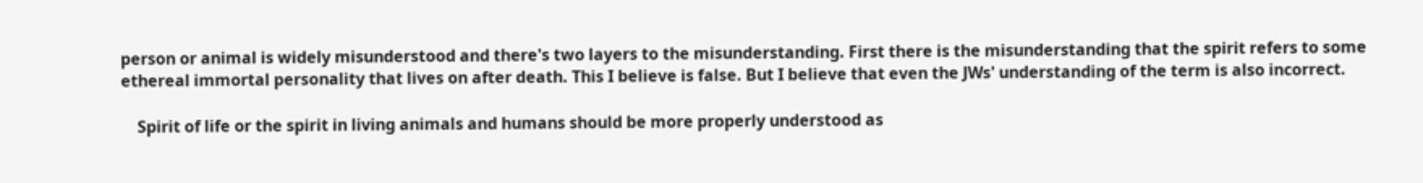person or animal is widely misunderstood and there's two layers to the misunderstanding. First there is the misunderstanding that the spirit refers to some ethereal immortal personality that lives on after death. This I believe is false. But I believe that even the JWs' understanding of the term is also incorrect.

    Spirit of life or the spirit in living animals and humans should be more properly understood as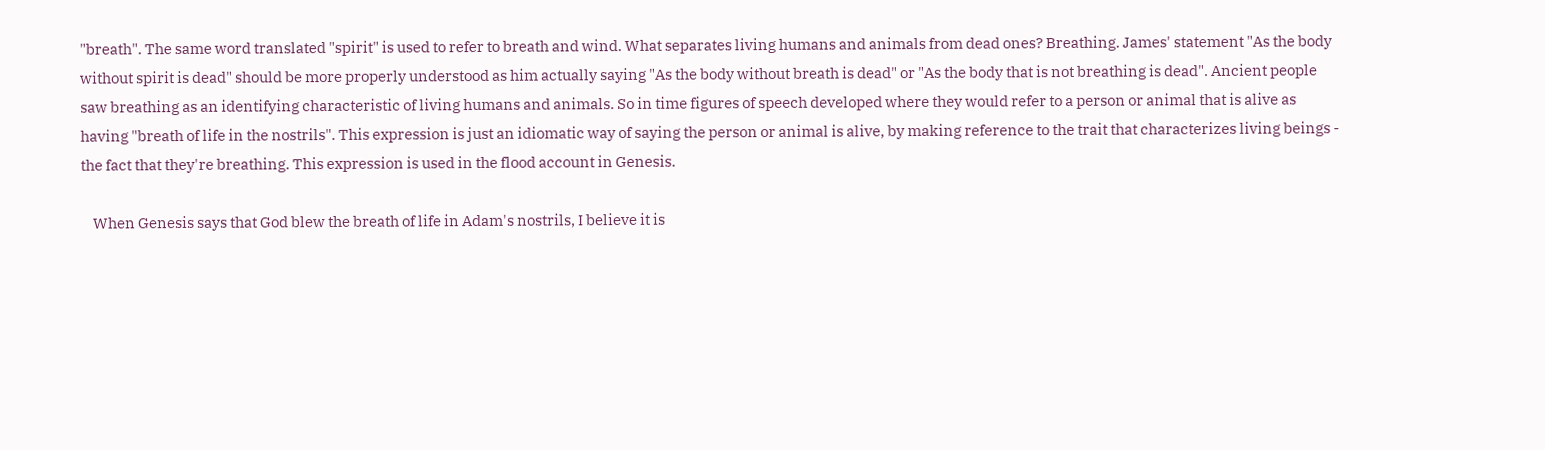"breath". The same word translated "spirit" is used to refer to breath and wind. What separates living humans and animals from dead ones? Breathing. James' statement "As the body without spirit is dead" should be more properly understood as him actually saying "As the body without breath is dead" or "As the body that is not breathing is dead". Ancient people saw breathing as an identifying characteristic of living humans and animals. So in time figures of speech developed where they would refer to a person or animal that is alive as having "breath of life in the nostrils". This expression is just an idiomatic way of saying the person or animal is alive, by making reference to the trait that characterizes living beings - the fact that they're breathing. This expression is used in the flood account in Genesis.

    When Genesis says that God blew the breath of life in Adam's nostrils, I believe it is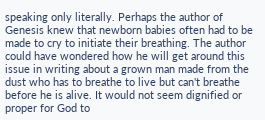speaking only literally. Perhaps the author of Genesis knew that newborn babies often had to be made to cry to initiate their breathing. The author could have wondered how he will get around this issue in writing about a grown man made from the dust who has to breathe to live but can't breathe before he is alive. It would not seem dignified or proper for God to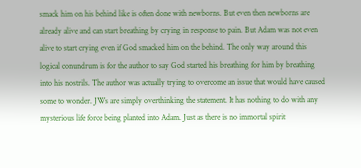smack him on his behind like is often done with newborns. But even then newborns are already alive and can start breathing by crying in response to pain. But Adam was not even alive to start crying even if God smacked him on the behind. The only way around this logical conundrum is for the author to say God started his breathing for him by breathing into his nostrils. The author was actually trying to overcome an issue that would have caused some to wonder. JWs are simply overthinking the statement. It has nothing to do with any mysterious life force being planted into Adam. Just as there is no immortal spirit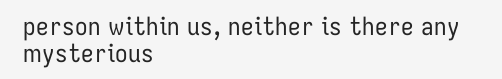person within us, neither is there any mysterious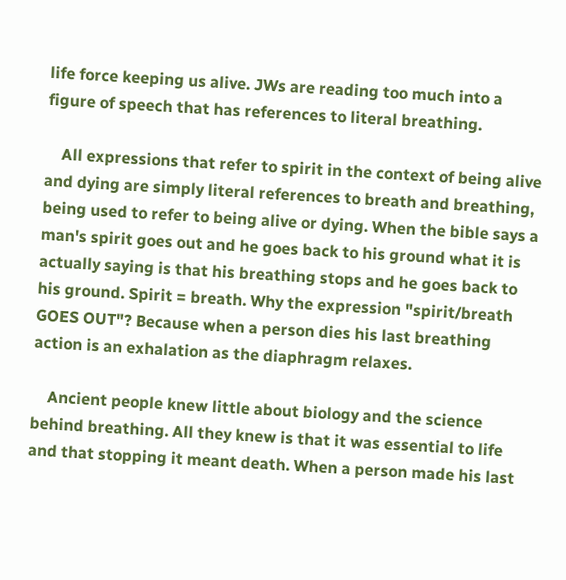life force keeping us alive. JWs are reading too much into a figure of speech that has references to literal breathing.

    All expressions that refer to spirit in the context of being alive and dying are simply literal references to breath and breathing, being used to refer to being alive or dying. When the bible says a man's spirit goes out and he goes back to his ground what it is actually saying is that his breathing stops and he goes back to his ground. Spirit = breath. Why the expression "spirit/breath GOES OUT"? Because when a person dies his last breathing action is an exhalation as the diaphragm relaxes.

    Ancient people knew little about biology and the science behind breathing. All they knew is that it was essential to life and that stopping it meant death. When a person made his last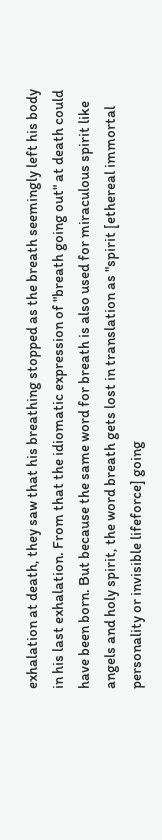exhalation at death, they saw that his breathing stopped as the breath seemingly left his body in his last exhalation. From that the idiomatic expression of "breath going out" at death could have been born. But because the same word for breath is also used for miraculous spirit like angels and holy spirit, the word breath gets lost in translation as "spirit [ethereal immortal personality or invisible lifeforce] going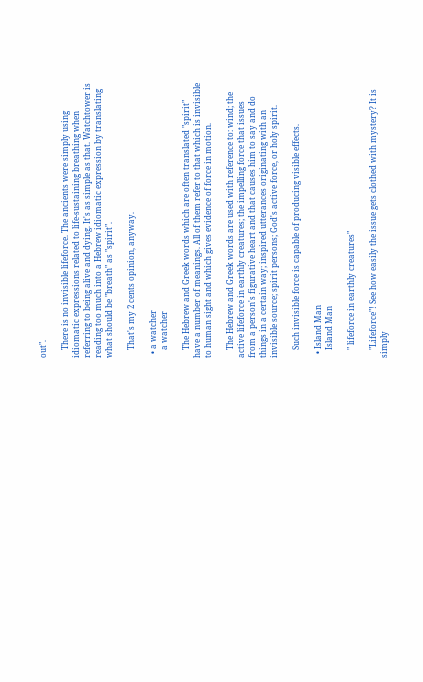out".

    There is no invisible lifeforce. The ancients were simply using idiomatic expressions related to life-sustaining breathing when referring to being alive and dying. It's as simple as that. Watchtower is reading too much into a Hebrew idiomatic expression by translating what should be "breath" as "spirit".

    That's my 2 cents opinion, anyway.

  • a watcher
    a watcher

    The Hebrew and Greek words which are often translated "spirit" have a number of meanings. All of them refer to that which is invisible to human sight and which gives evidence of force in motion.

    The Hebrew and Greek words are used with reference to: wind; the active lifeforce in earthly creatures; the impelling force that issues from a person's figurative heart and that causes him to say and do things in a certain way; inspired utterances originating with an invisible source; spirit persons; God's active force, or holy spirit.

    Such invisible force is capable of producing visible effects.

  • Island Man
    Island Man

    " lifeforce in earthly creatures"

    "Lifeforce"! See how easily the issue gets clothed with mystery? It is simply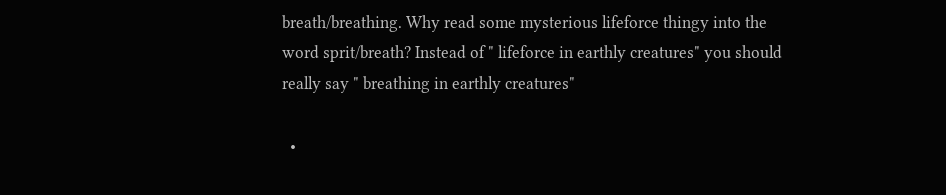breath/breathing. Why read some mysterious lifeforce thingy into the word sprit/breath? Instead of " lifeforce in earthly creatures" you should really say " breathing in earthly creatures"

  •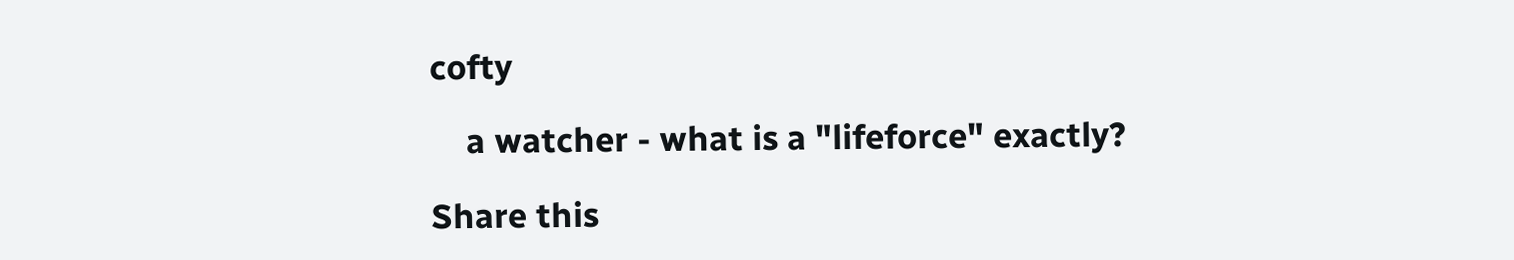cofty

    a watcher - what is a "lifeforce" exactly?

Share this